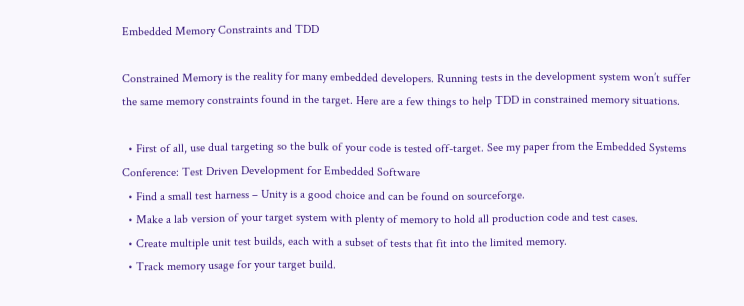Embedded Memory Constraints and TDD

Constrained Memory is the reality for many embedded developers. Running tests in the development system won’t suffer the same memory constraints found in the target. Here are a few things to help TDD in constrained memory situations.

  • First of all, use dual targeting so the bulk of your code is tested off-target. See my paper from the Embedded Systems Conference: Test Driven Development for Embedded Software
  • Find a small test harness – Unity is a good choice and can be found on sourceforge.
  • Make a lab version of your target system with plenty of memory to hold all production code and test cases.
  • Create multiple unit test builds, each with a subset of tests that fit into the limited memory.
  • Track memory usage for your target build.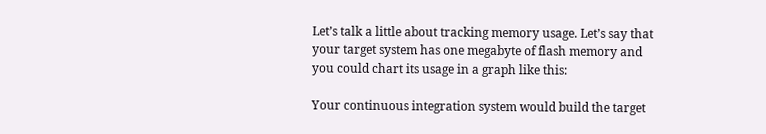Let’s talk a little about tracking memory usage. Let’s say that your target system has one megabyte of flash memory and you could chart its usage in a graph like this:

Your continuous integration system would build the target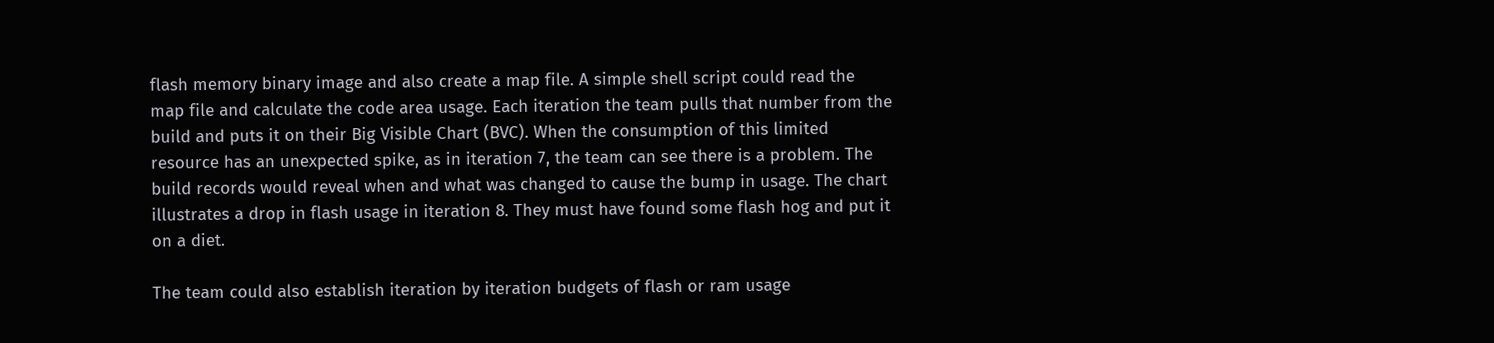flash memory binary image and also create a map file. A simple shell script could read the map file and calculate the code area usage. Each iteration the team pulls that number from the build and puts it on their Big Visible Chart (BVC). When the consumption of this limited resource has an unexpected spike, as in iteration 7, the team can see there is a problem. The build records would reveal when and what was changed to cause the bump in usage. The chart illustrates a drop in flash usage in iteration 8. They must have found some flash hog and put it on a diet.

The team could also establish iteration by iteration budgets of flash or ram usage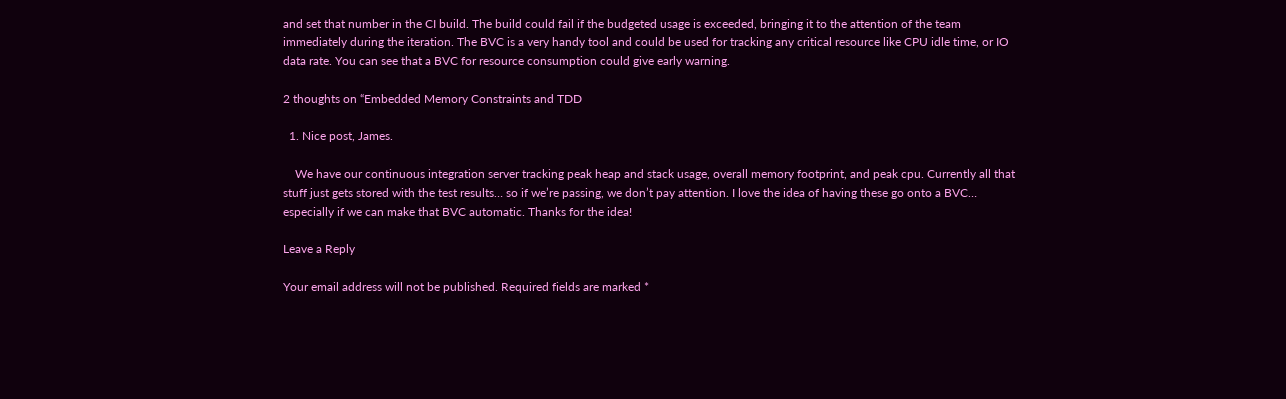and set that number in the CI build. The build could fail if the budgeted usage is exceeded, bringing it to the attention of the team immediately during the iteration. The BVC is a very handy tool and could be used for tracking any critical resource like CPU idle time, or IO data rate. You can see that a BVC for resource consumption could give early warning.

2 thoughts on “Embedded Memory Constraints and TDD

  1. Nice post, James.

    We have our continuous integration server tracking peak heap and stack usage, overall memory footprint, and peak cpu. Currently all that stuff just gets stored with the test results… so if we’re passing, we don’t pay attention. I love the idea of having these go onto a BVC… especially if we can make that BVC automatic. Thanks for the idea!

Leave a Reply

Your email address will not be published. Required fields are marked *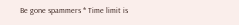Be gone spammers * Time limit is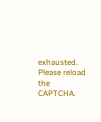exhausted. Please reload the CAPTCHA.